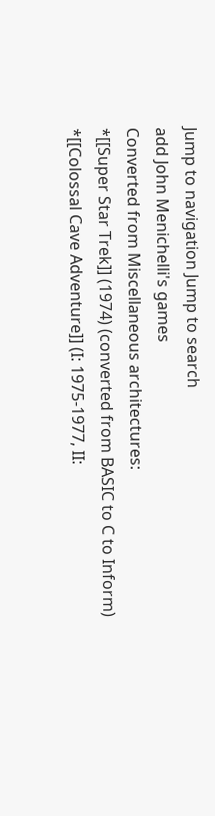Jump to navigation Jump to search
add John Menichelli's games
Converted from Miscellaneous architectures:
*[[Super Star Trek]] (1974) (converted from BASIC to C to Inform)
*[[Colossal Cave Adventure]] (I: 1975-1977, II: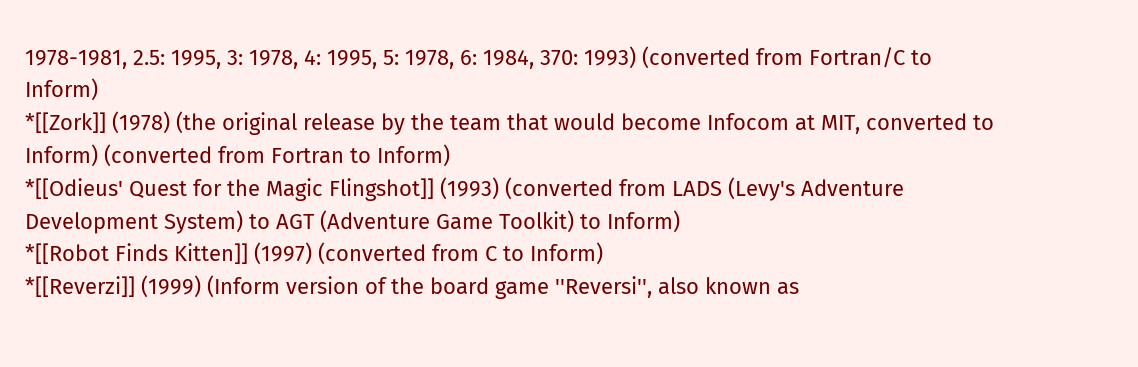1978-1981, 2.5: 1995, 3: 1978, 4: 1995, 5: 1978, 6: 1984, 370: 1993) (converted from Fortran/C to Inform)
*[[Zork]] (1978) (the original release by the team that would become Infocom at MIT, converted to Inform) (converted from Fortran to Inform)
*[[Odieus' Quest for the Magic Flingshot]] (1993) (converted from LADS (Levy's Adventure Development System) to AGT (Adventure Game Toolkit) to Inform)
*[[Robot Finds Kitten]] (1997) (converted from C to Inform)
*[[Reverzi]] (1999) (Inform version of the board game ''Reversi'', also known as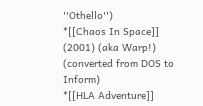''Othello'')
*[[Chaos In Space]] (2001) (aka Warp!) (converted from DOS to Inform)
*[[HLA Adventure]]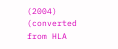(2004) (converted from HLA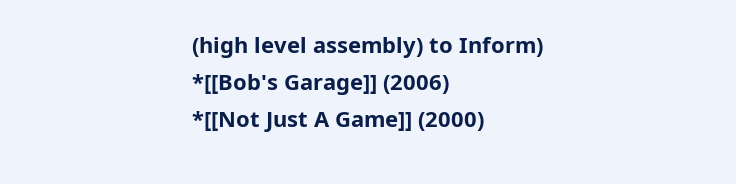(high level assembly) to Inform)
*[[Bob's Garage]] (2006)
*[[Not Just A Game]] (2000)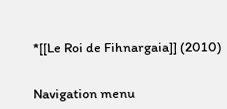*[[Le Roi de Fihnargaia]] (2010)


Navigation menu